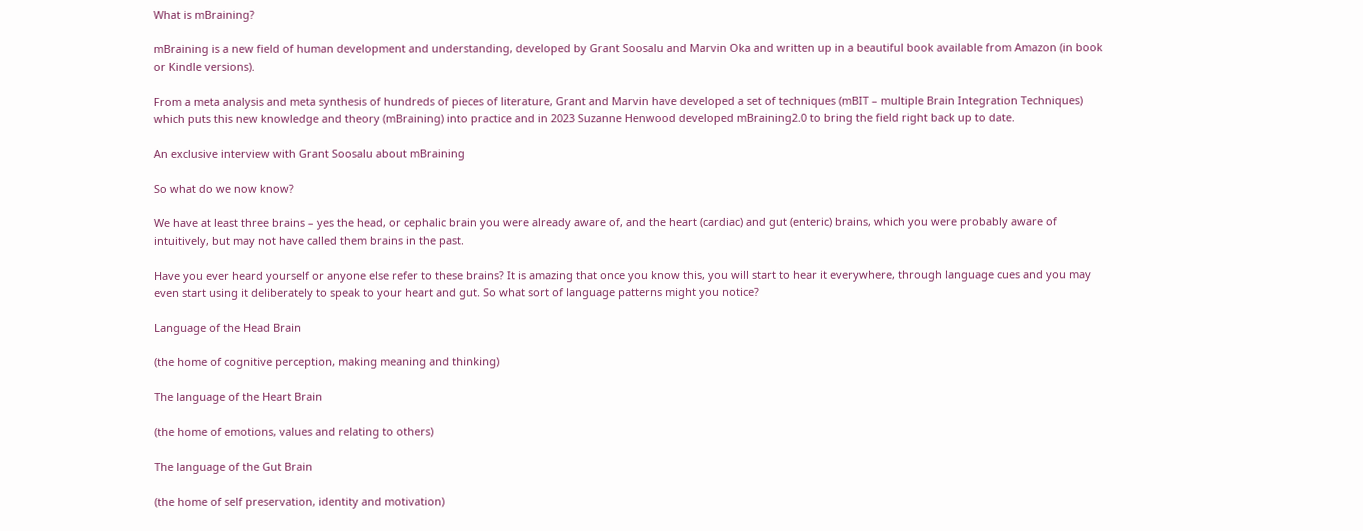What is mBraining?

mBraining is a new field of human development and understanding, developed by Grant Soosalu and Marvin Oka and written up in a beautiful book available from Amazon (in book or Kindle versions).

From a meta analysis and meta synthesis of hundreds of pieces of literature, Grant and Marvin have developed a set of techniques (mBIT – multiple Brain Integration Techniques) which puts this new knowledge and theory (mBraining) into practice and in 2023 Suzanne Henwood developed mBraining2.0 to bring the field right back up to date.

An exclusive interview with Grant Soosalu about mBraining

So what do we now know?

We have at least three brains – yes the head, or cephalic brain you were already aware of, and the heart (cardiac) and gut (enteric) brains, which you were probably aware of intuitively, but may not have called them brains in the past.

Have you ever heard yourself or anyone else refer to these brains? It is amazing that once you know this, you will start to hear it everywhere, through language cues and you may even start using it deliberately to speak to your heart and gut. So what sort of language patterns might you notice?

Language of the Head Brain

(the home of cognitive perception, making meaning and thinking)

The language of the Heart Brain

(the home of emotions, values and relating to others)

The language of the Gut Brain

(the home of self preservation, identity and motivation)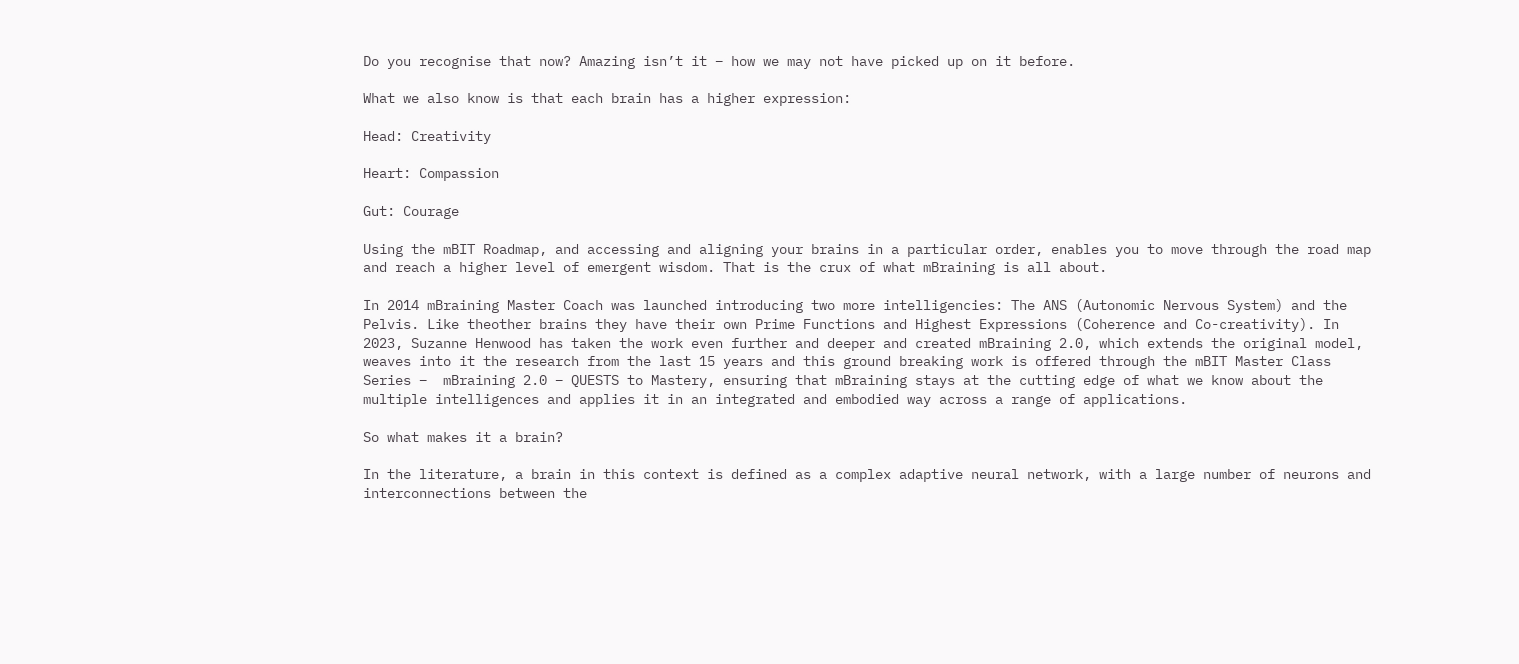Do you recognise that now? Amazing isn’t it – how we may not have picked up on it before.

What we also know is that each brain has a higher expression:

Head: Creativity

Heart: Compassion

Gut: Courage

Using the mBIT Roadmap, and accessing and aligning your brains in a particular order, enables you to move through the road map and reach a higher level of emergent wisdom. That is the crux of what mBraining is all about.

In 2014 mBraining Master Coach was launched introducing two more intelligencies: The ANS (Autonomic Nervous System) and the Pelvis. Like theother brains they have their own Prime Functions and Highest Expressions (Coherence and Co-creativity). In 2023, Suzanne Henwood has taken the work even further and deeper and created mBraining 2.0, which extends the original model, weaves into it the research from the last 15 years and this ground breaking work is offered through the mBIT Master Class Series –  mBraining 2.0 – QUESTS to Mastery, ensuring that mBraining stays at the cutting edge of what we know about the multiple intelligences and applies it in an integrated and embodied way across a range of applications.

So what makes it a brain?

In the literature, a brain in this context is defined as a complex adaptive neural network, with a large number of neurons and interconnections between the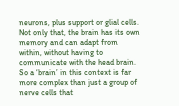neurons, plus support or glial cells. Not only that, the brain has its own memory and can adapt from within, without having to communicate with the head brain. So a ‘brain’ in this context is far more complex than just a group of nerve cells that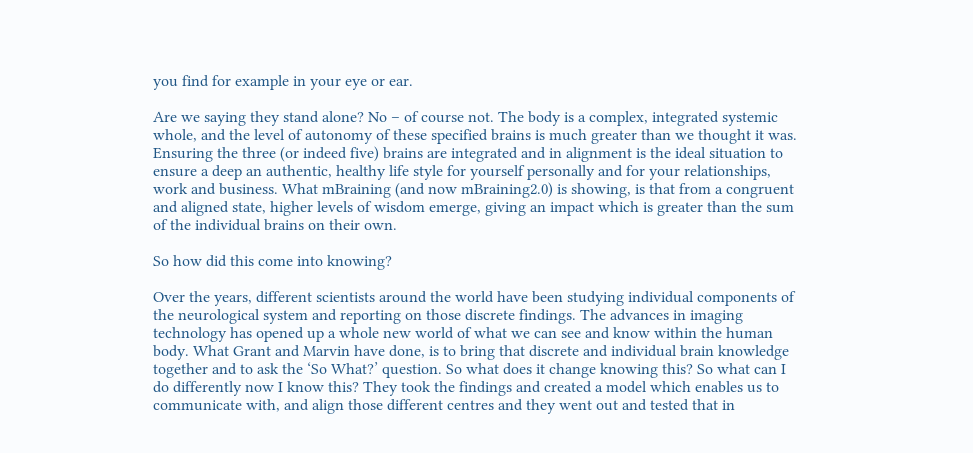you find for example in your eye or ear.

Are we saying they stand alone? No – of course not. The body is a complex, integrated systemic whole, and the level of autonomy of these specified brains is much greater than we thought it was. Ensuring the three (or indeed five) brains are integrated and in alignment is the ideal situation to ensure a deep an authentic, healthy life style for yourself personally and for your relationships, work and business. What mBraining (and now mBraining2.0) is showing, is that from a congruent and aligned state, higher levels of wisdom emerge, giving an impact which is greater than the sum of the individual brains on their own.

So how did this come into knowing?

Over the years, different scientists around the world have been studying individual components of the neurological system and reporting on those discrete findings. The advances in imaging technology has opened up a whole new world of what we can see and know within the human body. What Grant and Marvin have done, is to bring that discrete and individual brain knowledge together and to ask the ‘So What?’ question. So what does it change knowing this? So what can I do differently now I know this? They took the findings and created a model which enables us to communicate with, and align those different centres and they went out and tested that in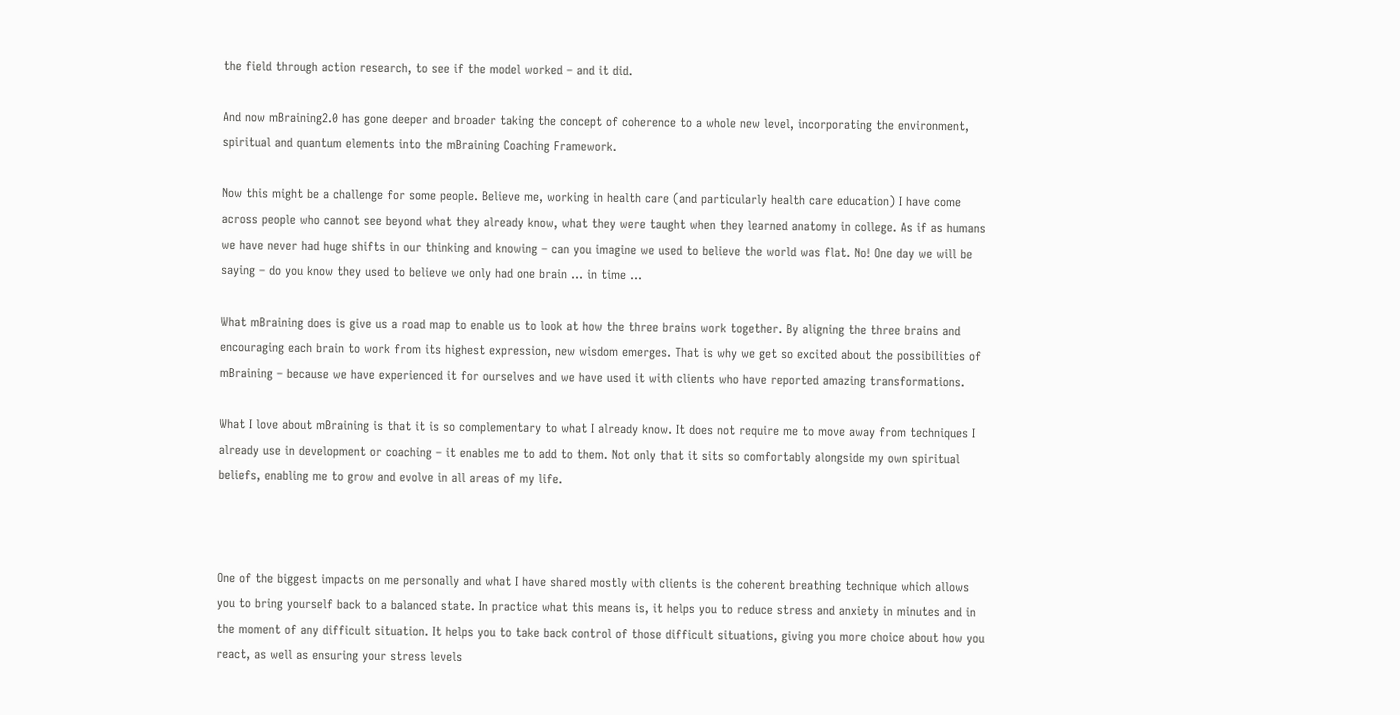the field through action research, to see if the model worked – and it did.

And now mBraining2.0 has gone deeper and broader taking the concept of coherence to a whole new level, incorporating the environment, spiritual and quantum elements into the mBraining Coaching Framework.

Now this might be a challenge for some people. Believe me, working in health care (and particularly health care education) I have come across people who cannot see beyond what they already know, what they were taught when they learned anatomy in college. As if as humans we have never had huge shifts in our thinking and knowing – can you imagine we used to believe the world was flat. No! One day we will be saying – do you know they used to believe we only had one brain … in time …

What mBraining does is give us a road map to enable us to look at how the three brains work together. By aligning the three brains and encouraging each brain to work from its highest expression, new wisdom emerges. That is why we get so excited about the possibilities of mBraining – because we have experienced it for ourselves and we have used it with clients who have reported amazing transformations.

What I love about mBraining is that it is so complementary to what I already know. It does not require me to move away from techniques I already use in development or coaching – it enables me to add to them. Not only that it sits so comfortably alongside my own spiritual beliefs, enabling me to grow and evolve in all areas of my life.



One of the biggest impacts on me personally and what I have shared mostly with clients is the coherent breathing technique which allows you to bring yourself back to a balanced state. In practice what this means is, it helps you to reduce stress and anxiety in minutes and in the moment of any difficult situation. It helps you to take back control of those difficult situations, giving you more choice about how you react, as well as ensuring your stress levels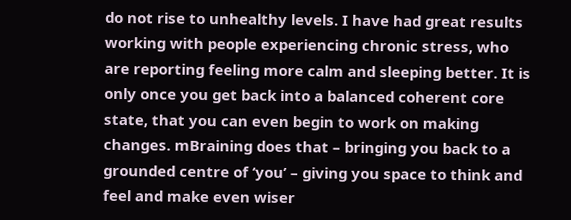do not rise to unhealthy levels. I have had great results working with people experiencing chronic stress, who are reporting feeling more calm and sleeping better. It is only once you get back into a balanced coherent core state, that you can even begin to work on making changes. mBraining does that – bringing you back to a grounded centre of ‘you’ – giving you space to think and feel and make even wiser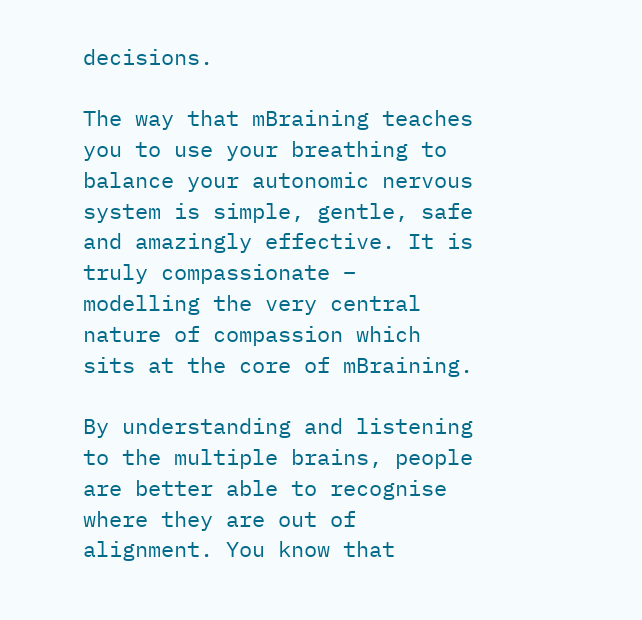decisions.

The way that mBraining teaches you to use your breathing to balance your autonomic nervous system is simple, gentle, safe and amazingly effective. It is truly compassionate – modelling the very central nature of compassion which sits at the core of mBraining.

By understanding and listening to the multiple brains, people are better able to recognise where they are out of alignment. You know that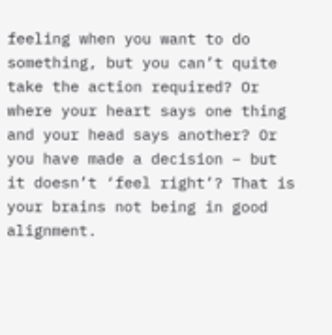feeling when you want to do something, but you can’t quite take the action required? Or where your heart says one thing and your head says another? Or you have made a decision – but it doesn’t ‘feel right’? That is your brains not being in good alignment.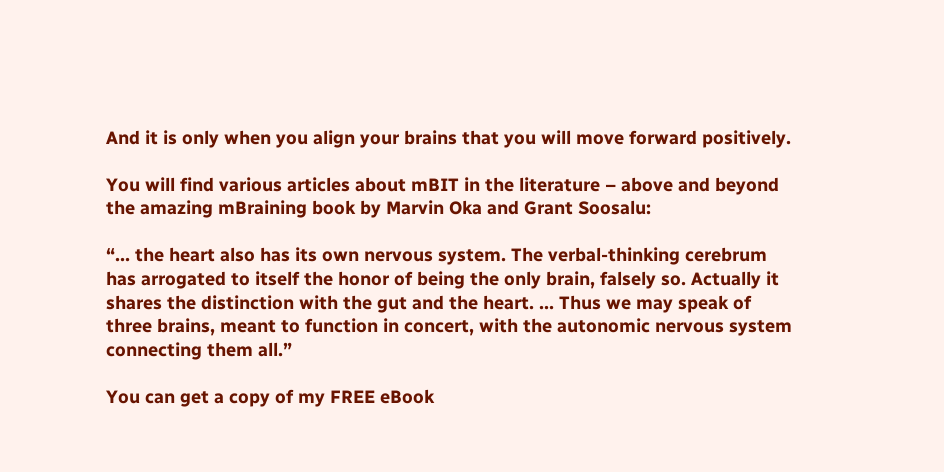And it is only when you align your brains that you will move forward positively.

You will find various articles about mBIT in the literature – above and beyond the amazing mBraining book by Marvin Oka and Grant Soosalu:

“… the heart also has its own nervous system. The verbal-thinking cerebrum has arrogated to itself the honor of being the only brain, falsely so. Actually it shares the distinction with the gut and the heart. … Thus we may speak of three brains, meant to function in concert, with the autonomic nervous system connecting them all.”

You can get a copy of my FREE eBook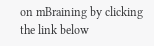on mBraining by clicking the link below